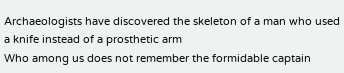Archaeologists have discovered the skeleton of a man who used a knife instead of a prosthetic arm
Who among us does not remember the formidable captain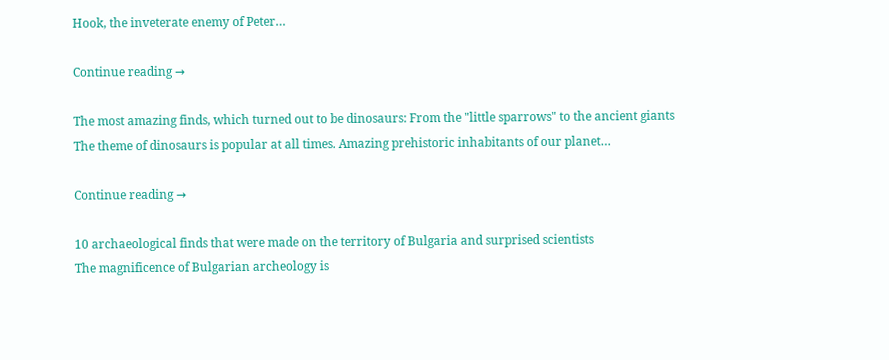Hook, the inveterate enemy of Peter…

Continue reading →

The most amazing finds, which turned out to be dinosaurs: From the "little sparrows" to the ancient giants
The theme of dinosaurs is popular at all times. Amazing prehistoric inhabitants of our planet…

Continue reading →

10 archaeological finds that were made on the territory of Bulgaria and surprised scientists
The magnificence of Bulgarian archeology is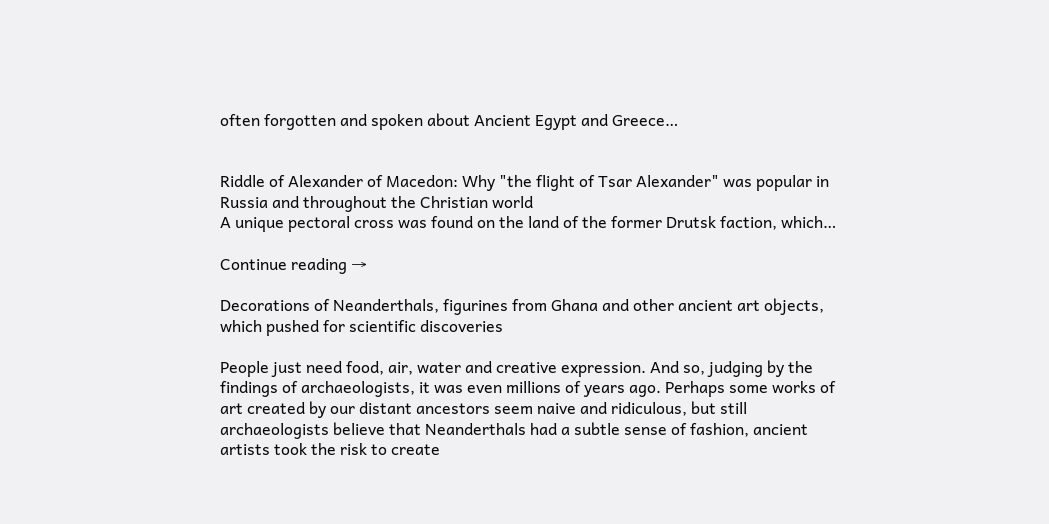often forgotten and spoken about Ancient Egypt and Greece…


Riddle of Alexander of Macedon: Why "the flight of Tsar Alexander" was popular in Russia and throughout the Christian world
A unique pectoral cross was found on the land of the former Drutsk faction, which…

Continue reading →

Decorations of Neanderthals, figurines from Ghana and other ancient art objects, which pushed for scientific discoveries

People just need food, air, water and creative expression. And so, judging by the findings of archaeologists, it was even millions of years ago. Perhaps some works of art created by our distant ancestors seem naive and ridiculous, but still archaeologists believe that Neanderthals had a subtle sense of fashion, ancient artists took the risk to create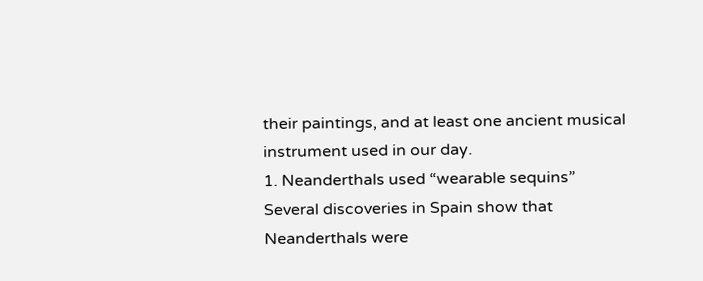their paintings, and at least one ancient musical instrument used in our day.
1. Neanderthals used “wearable sequins”
Several discoveries in Spain show that Neanderthals were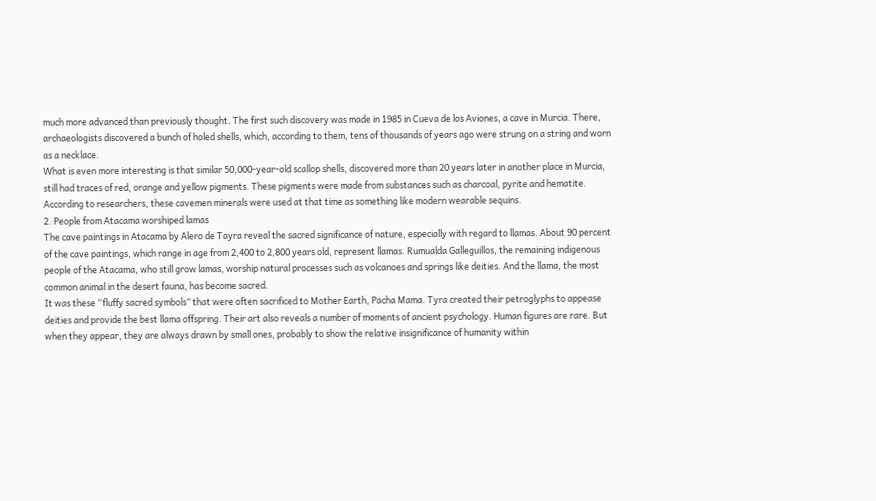much more advanced than previously thought. The first such discovery was made in 1985 in Cueva de los Aviones, a cave in Murcia. There, archaeologists discovered a bunch of holed shells, which, according to them, tens of thousands of years ago were strung on a string and worn as a necklace.
What is even more interesting is that similar 50,000-year-old scallop shells, discovered more than 20 years later in another place in Murcia, still had traces of red, orange and yellow pigments. These pigments were made from substances such as charcoal, pyrite and hematite. According to researchers, these cavemen minerals were used at that time as something like modern wearable sequins.
2. People from Atacama worshiped lamas
The cave paintings in Atacama by Alero de Tayra reveal the sacred significance of nature, especially with regard to llamas. About 90 percent of the cave paintings, which range in age from 2,400 to 2,800 years old, represent llamas. Rumualda Galleguillos, the remaining indigenous people of the Atacama, who still grow lamas, worship natural processes such as volcanoes and springs like deities. And the llama, the most common animal in the desert fauna, has become sacred.
It was these “fluffy sacred symbols” that were often sacrificed to Mother Earth, Pacha Mama. Tyra created their petroglyphs to appease deities and provide the best llama offspring. Their art also reveals a number of moments of ancient psychology. Human figures are rare. But when they appear, they are always drawn by small ones, probably to show the relative insignificance of humanity within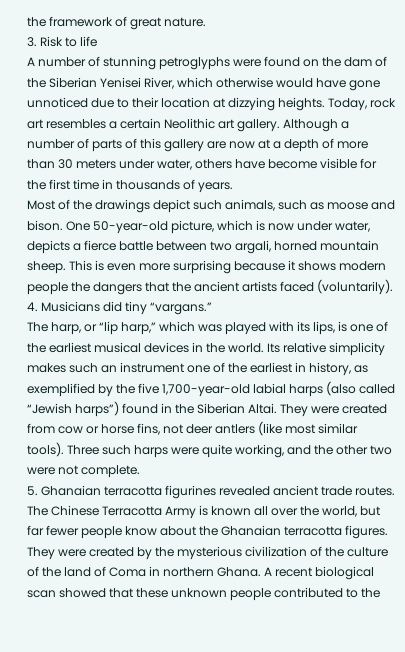the framework of great nature.
3. Risk to life
A number of stunning petroglyphs were found on the dam of the Siberian Yenisei River, which otherwise would have gone unnoticed due to their location at dizzying heights. Today, rock art resembles a certain Neolithic art gallery. Although a number of parts of this gallery are now at a depth of more than 30 meters under water, others have become visible for the first time in thousands of years.
Most of the drawings depict such animals, such as moose and bison. One 50-year-old picture, which is now under water, depicts a fierce battle between two argali, horned mountain sheep. This is even more surprising because it shows modern people the dangers that the ancient artists faced (voluntarily).
4. Musicians did tiny “vargans.”
The harp, or “lip harp,” which was played with its lips, is one of the earliest musical devices in the world. Its relative simplicity makes such an instrument one of the earliest in history, as exemplified by the five 1,700-year-old labial harps (also called “Jewish harps”) found in the Siberian Altai. They were created from cow or horse fins, not deer antlers (like most similar tools). Three such harps were quite working, and the other two were not complete.
5. Ghanaian terracotta figurines revealed ancient trade routes.
The Chinese Terracotta Army is known all over the world, but far fewer people know about the Ghanaian terracotta figures. They were created by the mysterious civilization of the culture of the land of Coma in northern Ghana. A recent biological scan showed that these unknown people contributed to the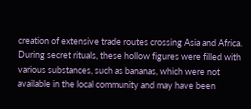creation of extensive trade routes crossing Asia and Africa.
During secret rituals, these hollow figures were filled with various substances, such as bananas, which were not available in the local community and may have been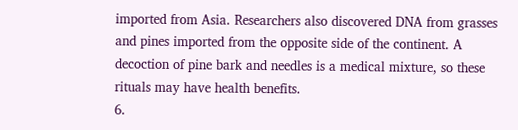imported from Asia. Researchers also discovered DNA from grasses and pines imported from the opposite side of the continent. A decoction of pine bark and needles is a medical mixture, so these rituals may have health benefits.
6.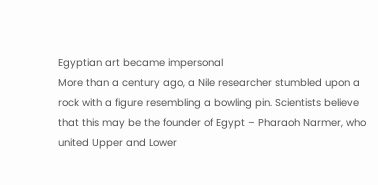Egyptian art became impersonal
More than a century ago, a Nile researcher stumbled upon a rock with a figure resembling a bowling pin. Scientists believe that this may be the founder of Egypt – Pharaoh Narmer, who united Upper and Lower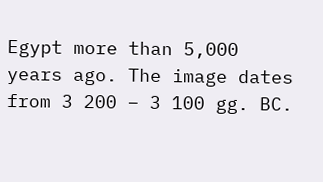Egypt more than 5,000 years ago. The image dates from 3 200 – 3 100 gg. BC.